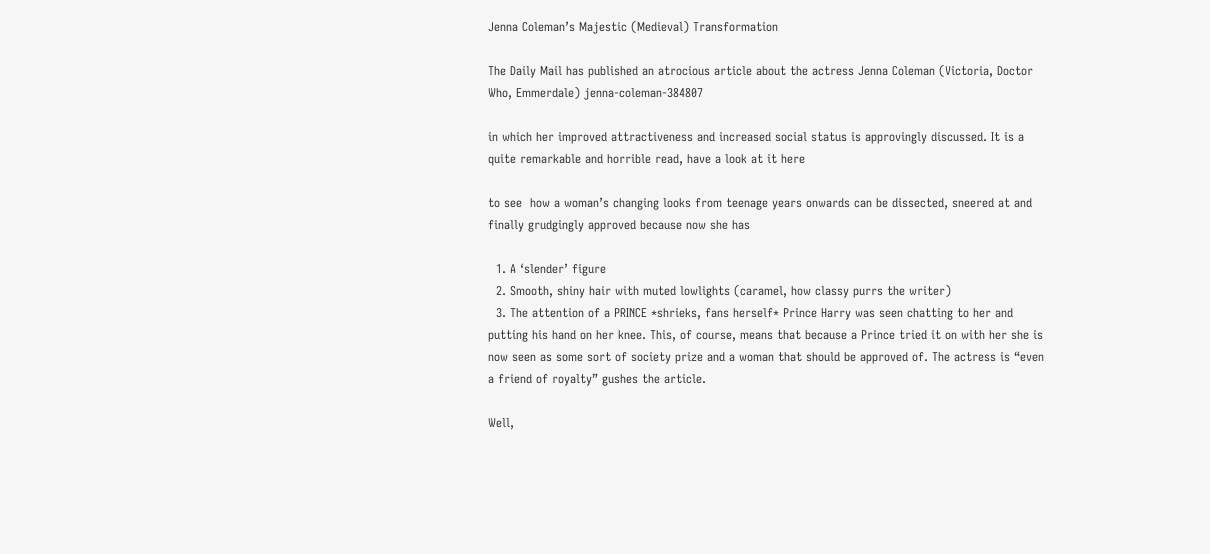Jenna Coleman’s Majestic (Medieval) Transformation

The Daily Mail has published an atrocious article about the actress Jenna Coleman (Victoria, Doctor Who, Emmerdale) jenna-coleman-384807

in which her improved attractiveness and increased social status is approvingly discussed. It is a quite remarkable and horrible read, have a look at it here

to see  how a woman’s changing looks from teenage years onwards can be dissected, sneered at and finally grudgingly approved because now she has

  1. A ‘slender’ figure
  2. Smooth, shiny hair with muted lowlights (caramel, how classy purrs the writer)
  3. The attention of a PRINCE *shrieks, fans herself* Prince Harry was seen chatting to her and putting his hand on her knee. This, of course, means that because a Prince tried it on with her she is now seen as some sort of society prize and a woman that should be approved of. The actress is “even a friend of royalty” gushes the article.

Well,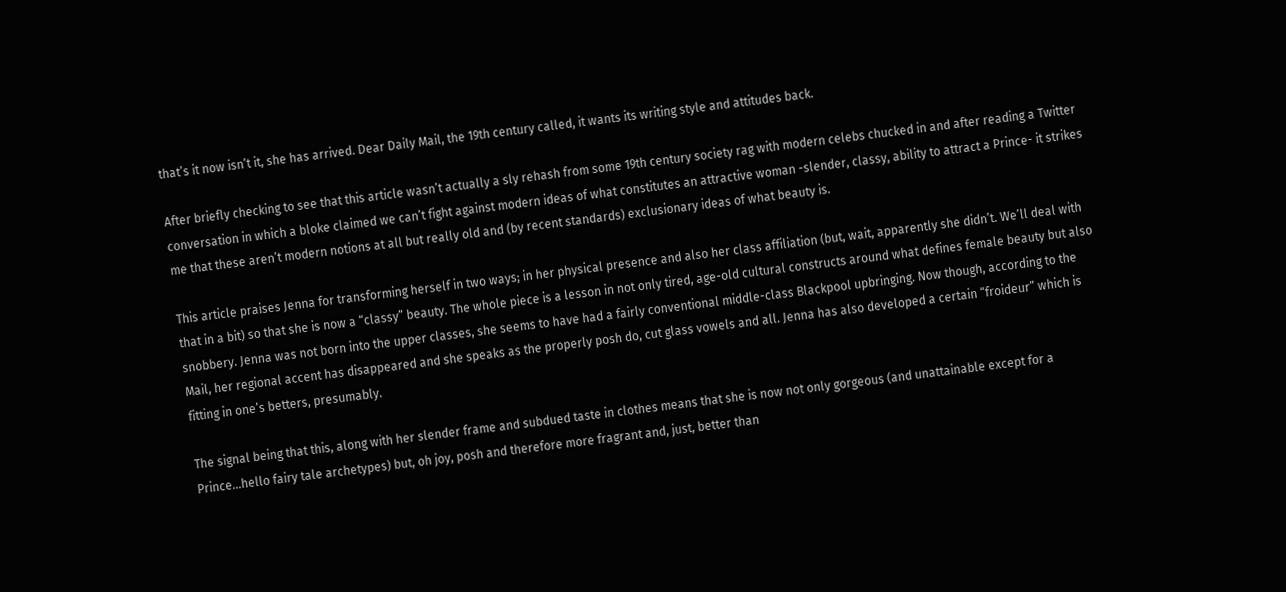that’s it now isn’t it, she has arrived. Dear Daily Mail, the 19th century called, it wants its writing style and attitudes back.

After briefly checking to see that this article wasn’t actually a sly rehash from some 19th century society rag with modern celebs chucked in and after reading a Twitter conversation in which a bloke claimed we can’t fight against modern ideas of what constitutes an attractive woman -slender, classy, ability to attract a Prince- it strikes me that these aren’t modern notions at all but really old and (by recent standards) exclusionary ideas of what beauty is.

This article praises Jenna for transforming herself in two ways; in her physical presence and also her class affiliation (but, wait, apparently she didn’t. We’ll deal with that in a bit) so that she is now a “classy” beauty. The whole piece is a lesson in not only tired, age-old cultural constructs around what defines female beauty but also snobbery. Jenna was not born into the upper classes, she seems to have had a fairly conventional middle-class Blackpool upbringing. Now though, according to the Mail, her regional accent has disappeared and she speaks as the properly posh do, cut glass vowels and all. Jenna has also developed a certain “froideur” which is fitting in one’s betters, presumably.

The signal being that this, along with her slender frame and subdued taste in clothes means that she is now not only gorgeous (and unattainable except for a Prince…hello fairy tale archetypes) but, oh joy, posh and therefore more fragrant and, just, better than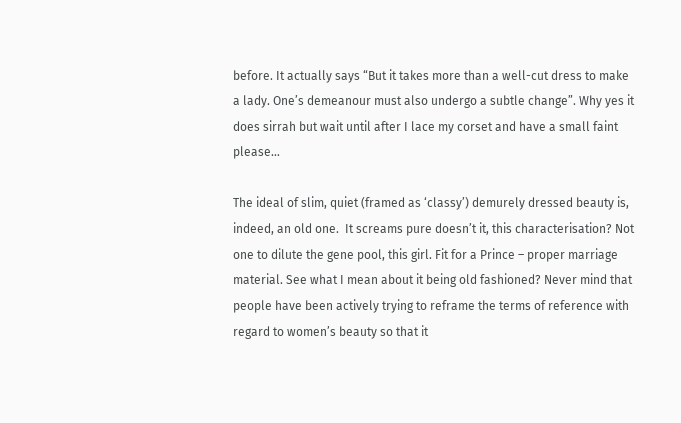before. It actually says “But it takes more than a well-cut dress to make a lady. One’s demeanour must also undergo a subtle change”. Why yes it does sirrah but wait until after I lace my corset and have a small faint please…

The ideal of slim, quiet (framed as ‘classy’) demurely dressed beauty is, indeed, an old one.  It screams pure doesn’t it, this characterisation? Not one to dilute the gene pool, this girl. Fit for a Prince – proper marriage material. See what I mean about it being old fashioned? Never mind that people have been actively trying to reframe the terms of reference with regard to women’s beauty so that it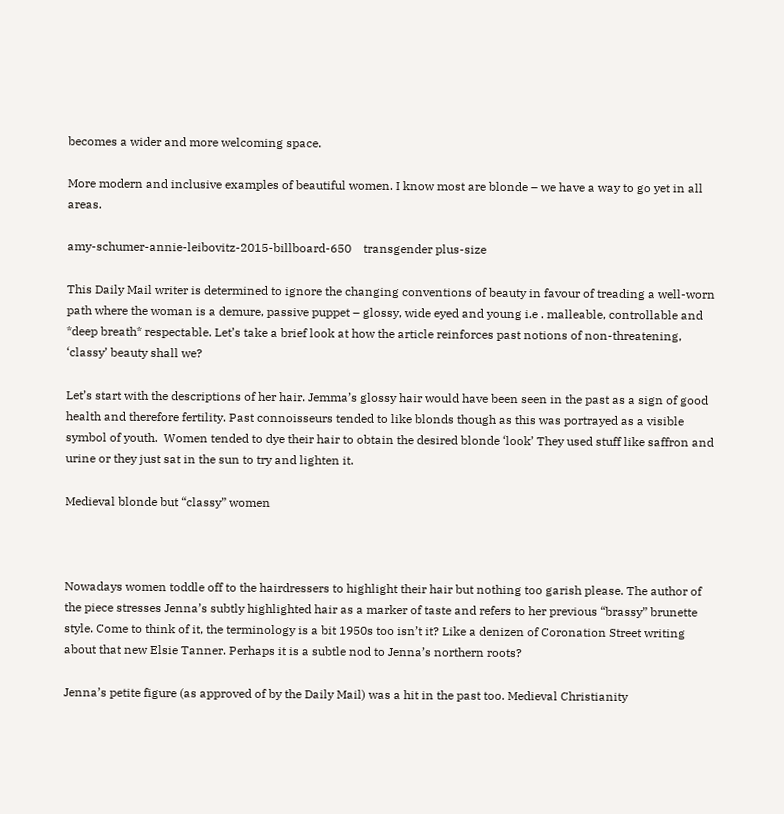becomes a wider and more welcoming space.

More modern and inclusive examples of beautiful women. I know most are blonde – we have a way to go yet in all areas.

amy-schumer-annie-leibovitz-2015-billboard-650    transgender plus-size

This Daily Mail writer is determined to ignore the changing conventions of beauty in favour of treading a well-worn path where the woman is a demure, passive puppet – glossy, wide eyed and young i.e . malleable, controllable and *deep breath* respectable. Let’s take a brief look at how the article reinforces past notions of non-threatening, ‘classy’ beauty shall we?

Let’s start with the descriptions of her hair. Jemma’s glossy hair would have been seen in the past as a sign of good health and therefore fertility. Past connoisseurs tended to like blonds though as this was portrayed as a visible symbol of youth.  Women tended to dye their hair to obtain the desired blonde ‘look’ They used stuff like saffron and urine or they just sat in the sun to try and lighten it.

Medieval blonde but “classy” women



Nowadays women toddle off to the hairdressers to highlight their hair but nothing too garish please. The author of the piece stresses Jenna’s subtly highlighted hair as a marker of taste and refers to her previous “brassy” brunette style. Come to think of it, the terminology is a bit 1950s too isn’t it? Like a denizen of Coronation Street writing about that new Elsie Tanner. Perhaps it is a subtle nod to Jenna’s northern roots?

Jenna’s petite figure (as approved of by the Daily Mail) was a hit in the past too. Medieval Christianity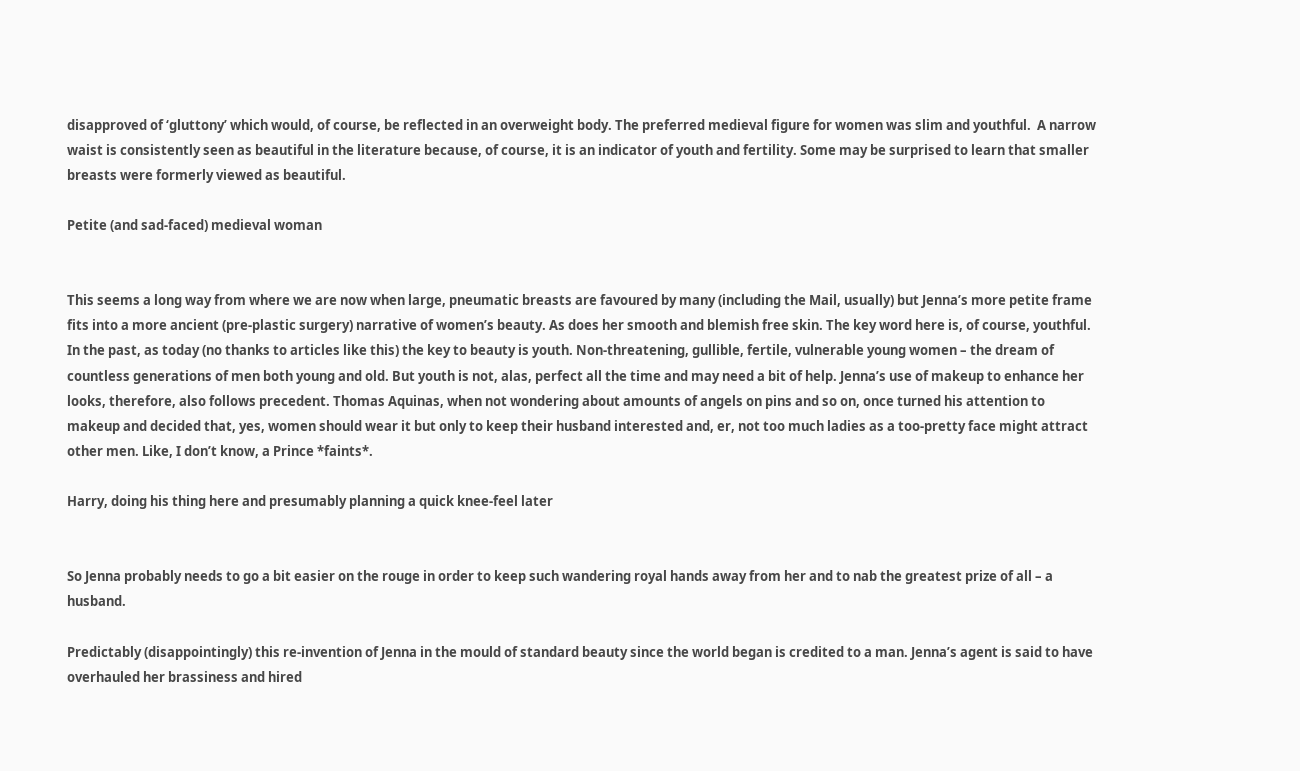disapproved of ‘gluttony’ which would, of course, be reflected in an overweight body. The preferred medieval figure for women was slim and youthful.  A narrow waist is consistently seen as beautiful in the literature because, of course, it is an indicator of youth and fertility. Some may be surprised to learn that smaller breasts were formerly viewed as beautiful.

Petite (and sad-faced) medieval woman


This seems a long way from where we are now when large, pneumatic breasts are favoured by many (including the Mail, usually) but Jenna’s more petite frame fits into a more ancient (pre-plastic surgery) narrative of women’s beauty. As does her smooth and blemish free skin. The key word here is, of course, youthful. In the past, as today (no thanks to articles like this) the key to beauty is youth. Non-threatening, gullible, fertile, vulnerable young women – the dream of countless generations of men both young and old. But youth is not, alas, perfect all the time and may need a bit of help. Jenna’s use of makeup to enhance her looks, therefore, also follows precedent. Thomas Aquinas, when not wondering about amounts of angels on pins and so on, once turned his attention to makeup and decided that, yes, women should wear it but only to keep their husband interested and, er, not too much ladies as a too-pretty face might attract other men. Like, I don’t know, a Prince *faints*.

Harry, doing his thing here and presumably planning a quick knee-feel later


So Jenna probably needs to go a bit easier on the rouge in order to keep such wandering royal hands away from her and to nab the greatest prize of all – a husband.

Predictably (disappointingly) this re-invention of Jenna in the mould of standard beauty since the world began is credited to a man. Jenna’s agent is said to have overhauled her brassiness and hired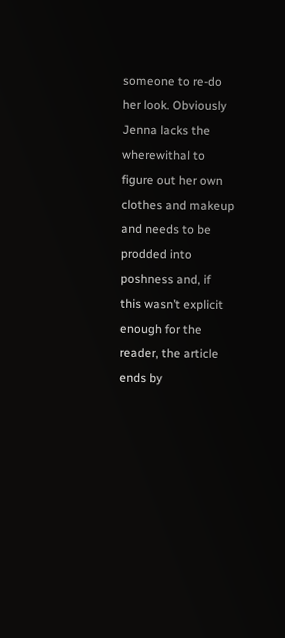someone to re-do her look. Obviously Jenna lacks the wherewithal to figure out her own clothes and makeup and needs to be prodded into poshness and, if this wasn’t explicit enough for the reader, the article ends by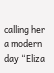calling her a modern day “Eliza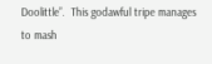Doolittle”.  This godawful tripe manages to mash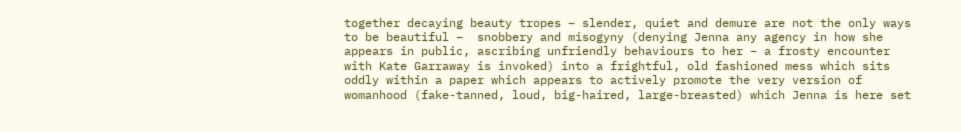together decaying beauty tropes – slender, quiet and demure are not the only ways to be beautiful –  snobbery and misogyny (denying Jenna any agency in how she appears in public, ascribing unfriendly behaviours to her – a frosty encounter with Kate Garraway is invoked) into a frightful, old fashioned mess which sits oddly within a paper which appears to actively promote the very version of womanhood (fake-tanned, loud, big-haired, large-breasted) which Jenna is here set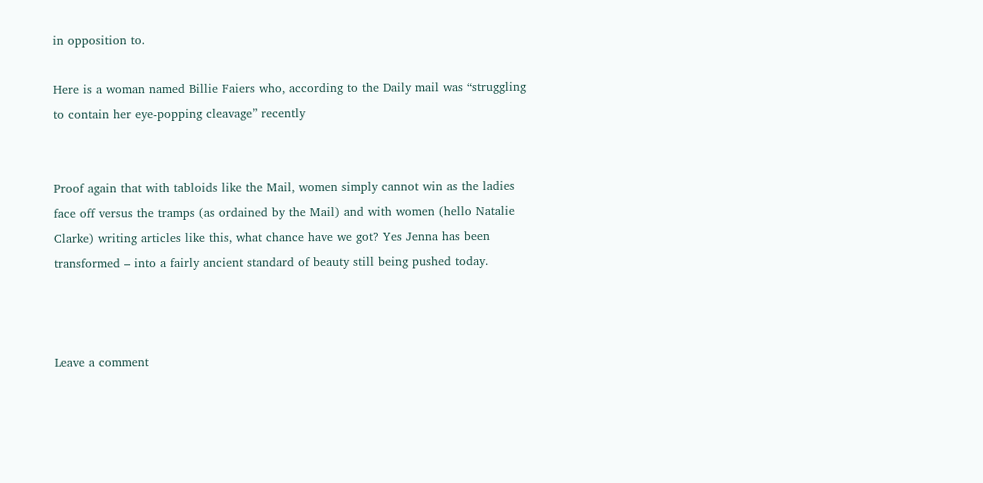in opposition to.

Here is a woman named Billie Faiers who, according to the Daily mail was “struggling to contain her eye-popping cleavage” recently


Proof again that with tabloids like the Mail, women simply cannot win as the ladies face off versus the tramps (as ordained by the Mail) and with women (hello Natalie Clarke) writing articles like this, what chance have we got? Yes Jenna has been transformed – into a fairly ancient standard of beauty still being pushed today.



Leave a comment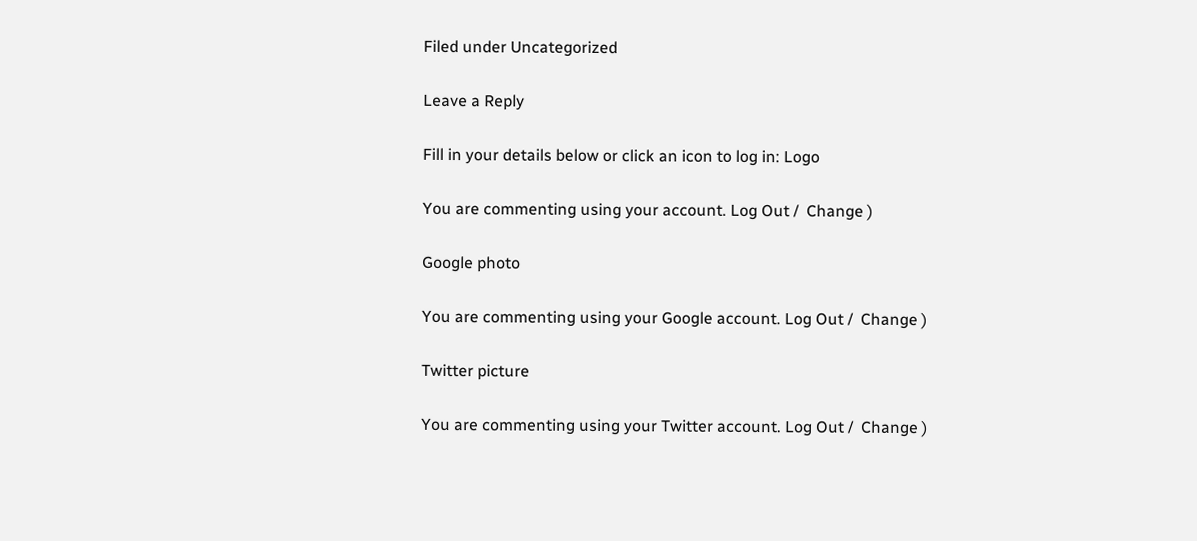Filed under Uncategorized

Leave a Reply

Fill in your details below or click an icon to log in: Logo

You are commenting using your account. Log Out /  Change )

Google photo

You are commenting using your Google account. Log Out /  Change )

Twitter picture

You are commenting using your Twitter account. Log Out /  Change )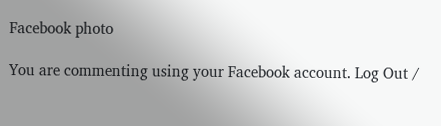Facebook photo

You are commenting using your Facebook account. Log Out /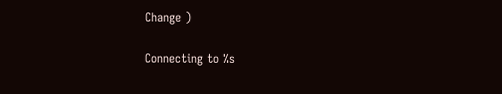Change )

Connecting to %s